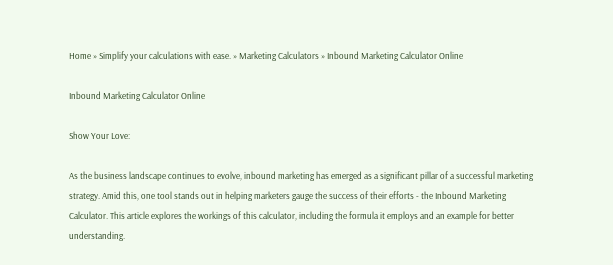Home » Simplify your calculations with ease. » Marketing Calculators » Inbound Marketing Calculator Online

Inbound Marketing Calculator Online

Show Your Love:

As the business landscape continues to evolve, inbound marketing has emerged as a significant pillar of a successful marketing strategy. Amid this, one tool stands out in helping marketers gauge the success of their efforts - the Inbound Marketing Calculator. This article explores the workings of this calculator, including the formula it employs and an example for better understanding.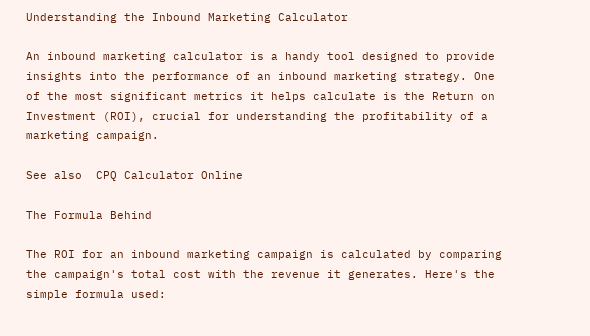Understanding the Inbound Marketing Calculator

An inbound marketing calculator is a handy tool designed to provide insights into the performance of an inbound marketing strategy. One of the most significant metrics it helps calculate is the Return on Investment (ROI), crucial for understanding the profitability of a marketing campaign.

See also  CPQ Calculator Online

The Formula Behind

The ROI for an inbound marketing campaign is calculated by comparing the campaign's total cost with the revenue it generates. Here's the simple formula used: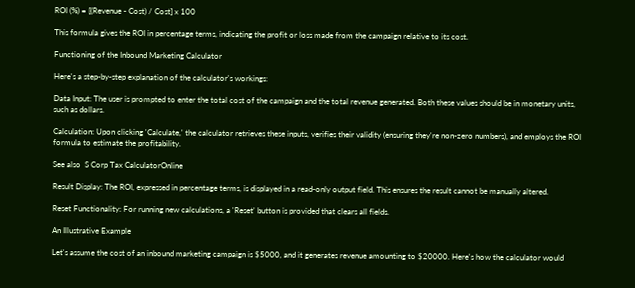ROI (%) = [(Revenue - Cost) / Cost] x 100

This formula gives the ROI in percentage terms, indicating the profit or loss made from the campaign relative to its cost.

Functioning of the Inbound Marketing Calculator

Here's a step-by-step explanation of the calculator's workings:

Data Input: The user is prompted to enter the total cost of the campaign and the total revenue generated. Both these values should be in monetary units, such as dollars.

Calculation: Upon clicking 'Calculate,' the calculator retrieves these inputs, verifies their validity (ensuring they're non-zero numbers), and employs the ROI formula to estimate the profitability.

See also  S Corp Tax CalculatorOnline

Result Display: The ROI, expressed in percentage terms, is displayed in a read-only output field. This ensures the result cannot be manually altered.

Reset Functionality: For running new calculations, a 'Reset' button is provided that clears all fields.

An Illustrative Example

Let's assume the cost of an inbound marketing campaign is $5000, and it generates revenue amounting to $20000. Here's how the calculator would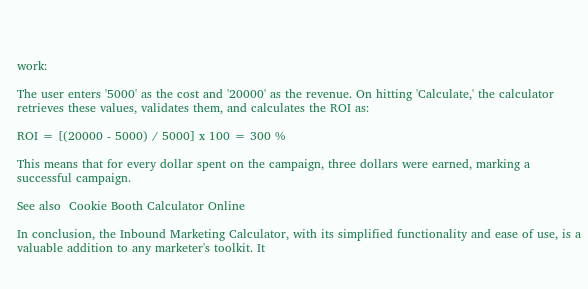work:

The user enters '5000' as the cost and '20000' as the revenue. On hitting 'Calculate,' the calculator retrieves these values, validates them, and calculates the ROI as:

ROI = [(20000 - 5000) / 5000] x 100 = 300 %

This means that for every dollar spent on the campaign, three dollars were earned, marking a successful campaign.

See also  Cookie Booth Calculator Online

In conclusion, the Inbound Marketing Calculator, with its simplified functionality and ease of use, is a valuable addition to any marketer's toolkit. It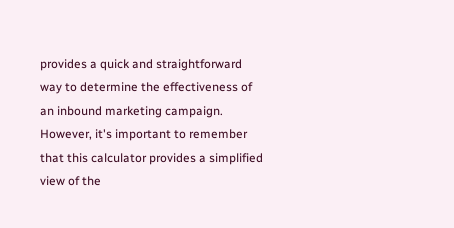provides a quick and straightforward way to determine the effectiveness of an inbound marketing campaign. However, it's important to remember that this calculator provides a simplified view of the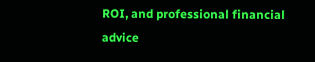ROI, and professional financial advice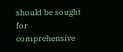should be sought for comprehensive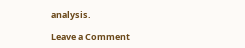analysis.

Leave a Comment